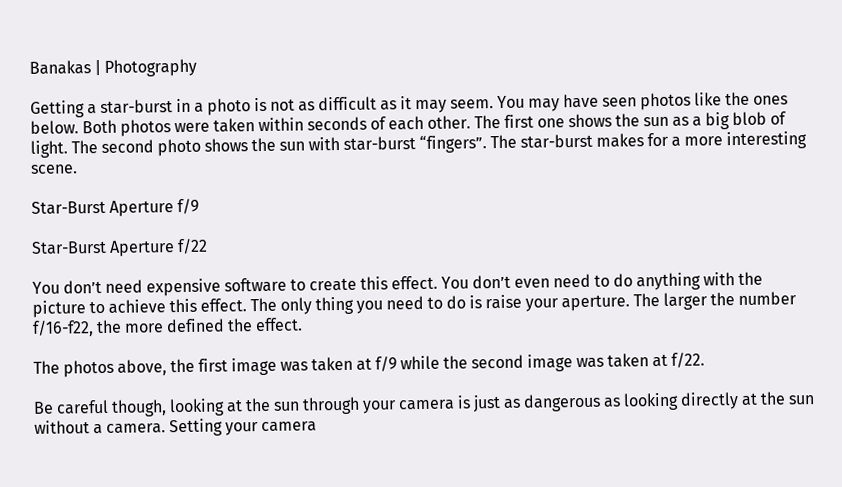Banakas | Photography

Getting a star-burst in a photo is not as difficult as it may seem. You may have seen photos like the ones below. Both photos were taken within seconds of each other. The first one shows the sun as a big blob of light. The second photo shows the sun with star-burst “fingers”. The star-burst makes for a more interesting scene.

Star-Burst Aperture f/9

Star-Burst Aperture f/22

You don’t need expensive software to create this effect. You don’t even need to do anything with the picture to achieve this effect. The only thing you need to do is raise your aperture. The larger the number f/16-f22, the more defined the effect.

The photos above, the first image was taken at f/9 while the second image was taken at f/22.

Be careful though, looking at the sun through your camera is just as dangerous as looking directly at the sun without a camera. Setting your camera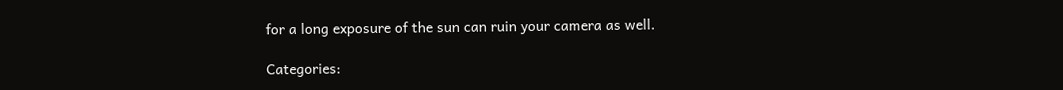for a long exposure of the sun can ruin your camera as well.

Categories: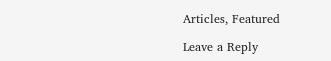Articles, Featured

Leave a Reply